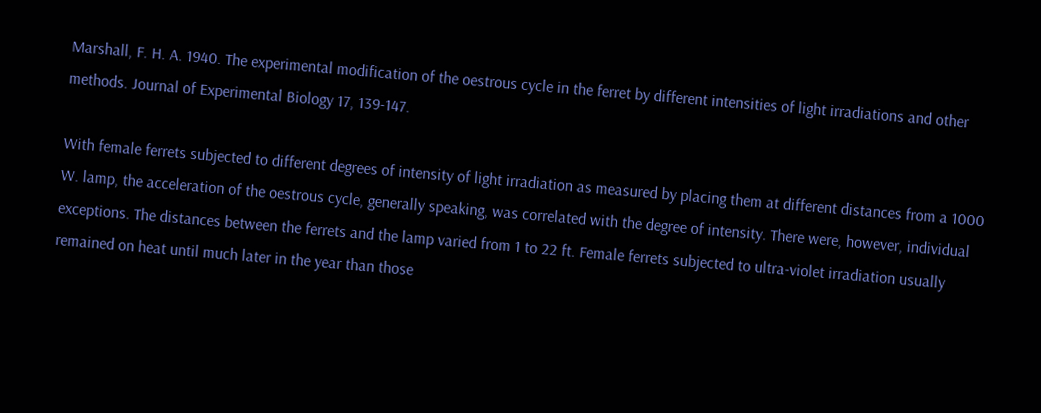Marshall, F. H. A. 1940. The experimental modification of the oestrous cycle in the ferret by different intensities of light irradiations and other methods. Journal of Experimental Biology 17, 139-147.

With female ferrets subjected to different degrees of intensity of light irradiation as measured by placing them at different distances from a 1000 W. lamp, the acceleration of the oestrous cycle, generally speaking, was correlated with the degree of intensity. There were, however, individual exceptions. The distances between the ferrets and the lamp varied from 1 to 22 ft. Female ferrets subjected to ultra-violet irradiation usually remained on heat until much later in the year than those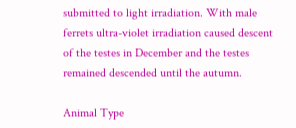submitted to light irradiation. With male ferrets ultra-violet irradiation caused descent of the testes in December and the testes remained descended until the autumn.

Animal Type